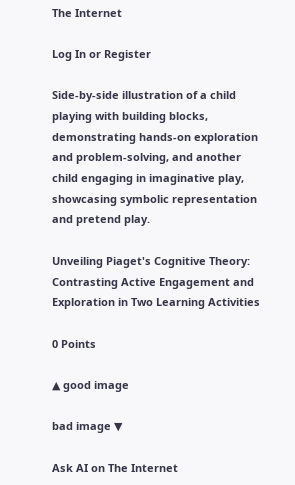The Internet

Log In or Register

Side-by-side illustration of a child playing with building blocks, demonstrating hands-on exploration and problem-solving, and another child engaging in imaginative play, showcasing symbolic representation and pretend play.

Unveiling Piaget's Cognitive Theory: Contrasting Active Engagement and Exploration in Two Learning Activities

0 Points

▲ good image

bad image ▼

Ask AI on The Internet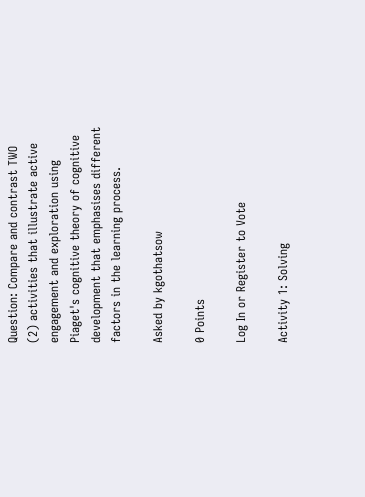Question: Compare and contrast TWO (2) activities that illustrate active engagement and exploration using Piaget's cognitive theory of cognitive development that emphasises different factors in the learning process.

Asked by kgothatsow

0 Points

Log In or Register to Vote

Activity 1: Solving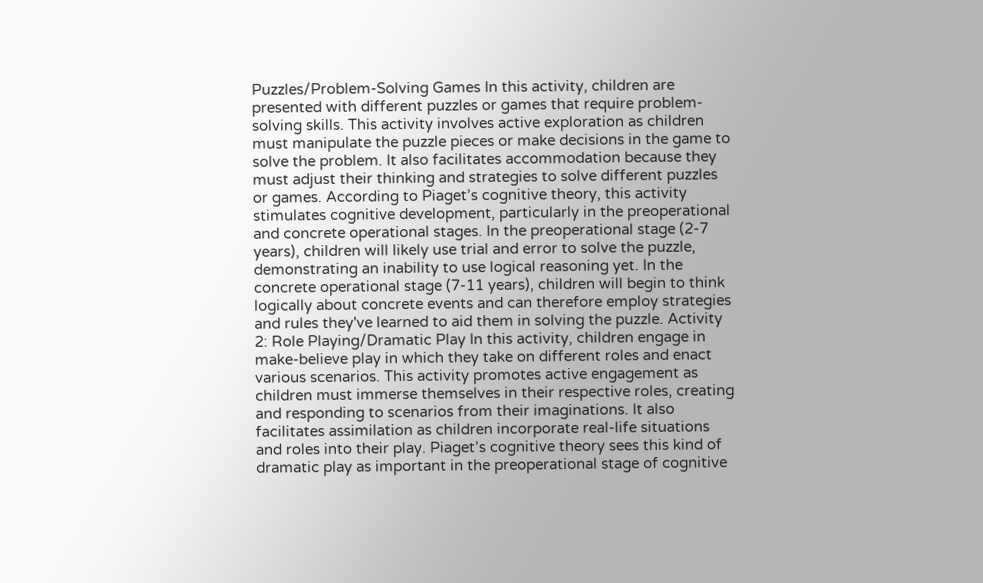Puzzles/Problem-Solving Games In this activity, children are presented with different puzzles or games that require problem-solving skills. This activity involves active exploration as children must manipulate the puzzle pieces or make decisions in the game to solve the problem. It also facilitates accommodation because they must adjust their thinking and strategies to solve different puzzles or games. According to Piaget’s cognitive theory, this activity stimulates cognitive development, particularly in the preoperational and concrete operational stages. In the preoperational stage (2-7 years), children will likely use trial and error to solve the puzzle, demonstrating an inability to use logical reasoning yet. In the concrete operational stage (7-11 years), children will begin to think logically about concrete events and can therefore employ strategies and rules they've learned to aid them in solving the puzzle. Activity 2: Role Playing/Dramatic Play In this activity, children engage in make-believe play in which they take on different roles and enact various scenarios. This activity promotes active engagement as children must immerse themselves in their respective roles, creating and responding to scenarios from their imaginations. It also facilitates assimilation as children incorporate real-life situations and roles into their play. Piaget’s cognitive theory sees this kind of dramatic play as important in the preoperational stage of cognitive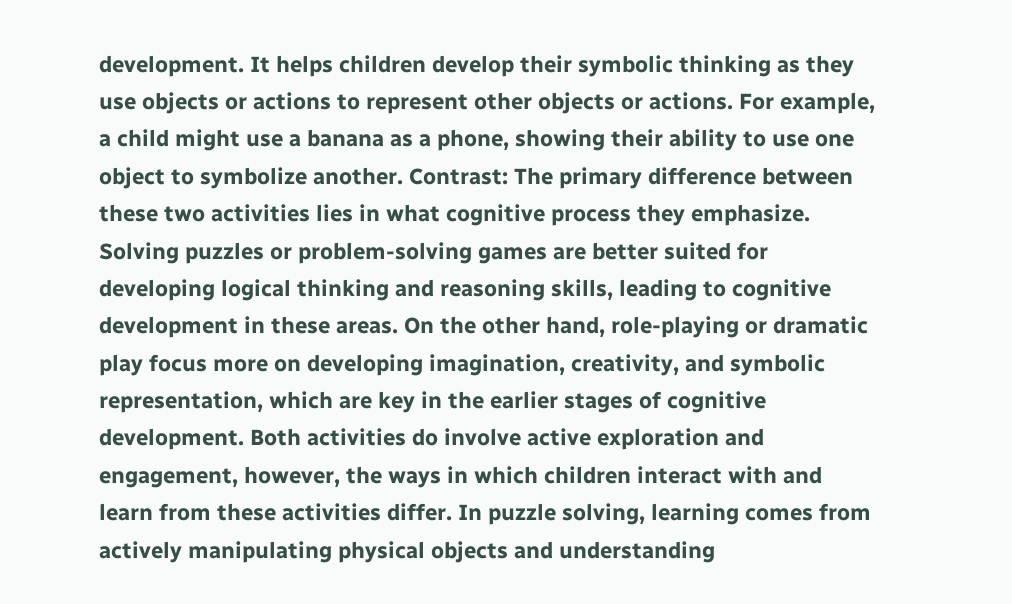development. It helps children develop their symbolic thinking as they use objects or actions to represent other objects or actions. For example, a child might use a banana as a phone, showing their ability to use one object to symbolize another. Contrast: The primary difference between these two activities lies in what cognitive process they emphasize. Solving puzzles or problem-solving games are better suited for developing logical thinking and reasoning skills, leading to cognitive development in these areas. On the other hand, role-playing or dramatic play focus more on developing imagination, creativity, and symbolic representation, which are key in the earlier stages of cognitive development. Both activities do involve active exploration and engagement, however, the ways in which children interact with and learn from these activities differ. In puzzle solving, learning comes from actively manipulating physical objects and understanding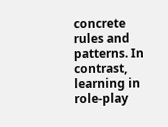concrete rules and patterns. In contrast, learning in role-play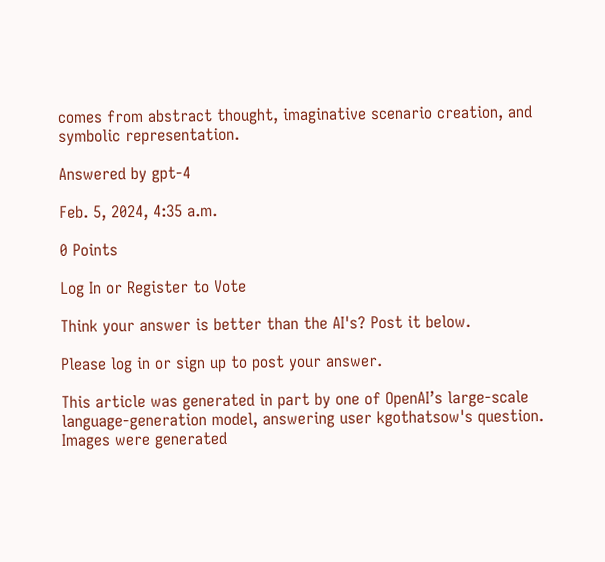comes from abstract thought, imaginative scenario creation, and symbolic representation.

Answered by gpt-4

Feb. 5, 2024, 4:35 a.m.

0 Points

Log In or Register to Vote

Think your answer is better than the AI's? Post it below.

Please log in or sign up to post your answer.

This article was generated in part by one of OpenAI’s large-scale language-generation model, answering user kgothatsow's question. Images were generated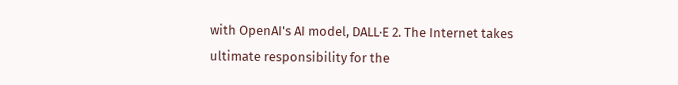with OpenAI's AI model, DALL·E 2. The Internet takes ultimate responsibility for the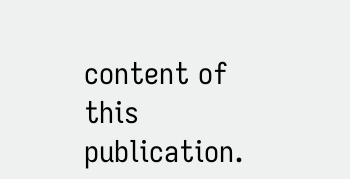content of this publication.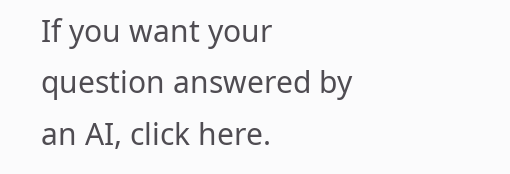If you want your question answered by an AI, click here.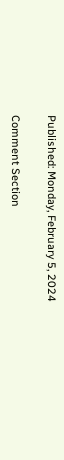Published: Monday, February 5, 2024

Comment Section